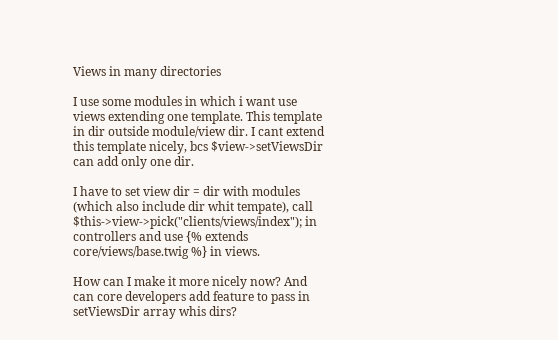Views in many directories

I use some modules in which i want use views extending one template. This template in dir outside module/view dir. I cant extend this template nicely, bcs $view->setViewsDir can add only one dir.

I have to set view dir = dir with modules (which also include dir whit tempate), call $this->view->pick("clients/views/index"); in controllers and use {% extends core/views/base.twig %} in views.

How can I make it more nicely now? And can core developers add feature to pass in setViewsDir array whis dirs?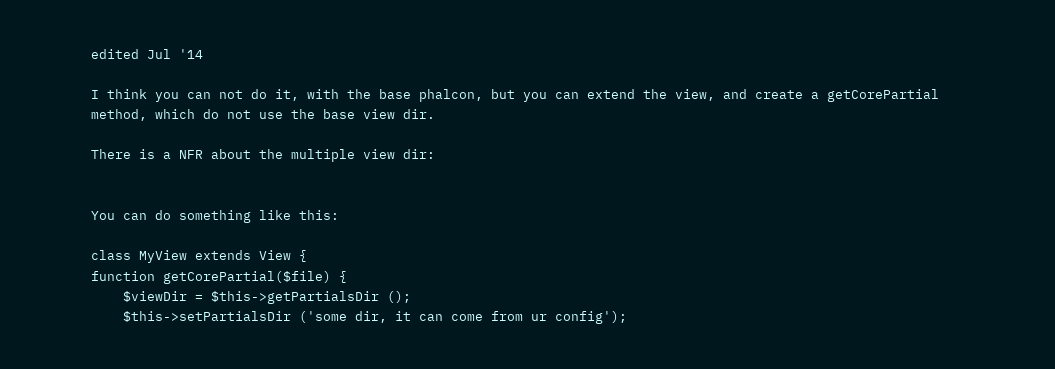edited Jul '14

I think you can not do it, with the base phalcon, but you can extend the view, and create a getCorePartial method, which do not use the base view dir.

There is a NFR about the multiple view dir:


You can do something like this:

class MyView extends View {
function getCorePartial($file) {
    $viewDir = $this->getPartialsDir ();
    $this->setPartialsDir ('some dir, it can come from ur config');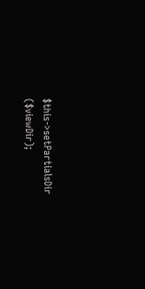$this->setPartialsDir ($viewDir);